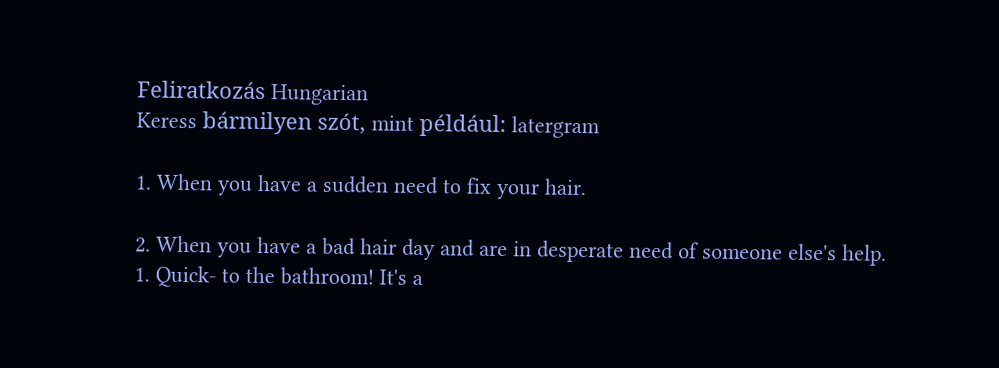Feliratkozás Hungarian
Keress bármilyen szót, mint például: latergram

1. When you have a sudden need to fix your hair.

2. When you have a bad hair day and are in desperate need of someone else's help.
1. Quick- to the bathroom! It's a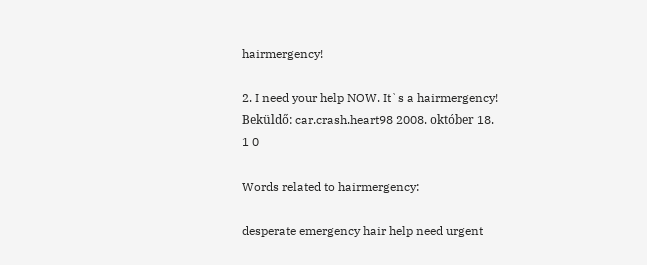hairmergency!

2. I need your help NOW. It`s a hairmergency!
Beküldő: car.crash.heart98 2008. október 18.
1 0

Words related to hairmergency:

desperate emergency hair help need urgent